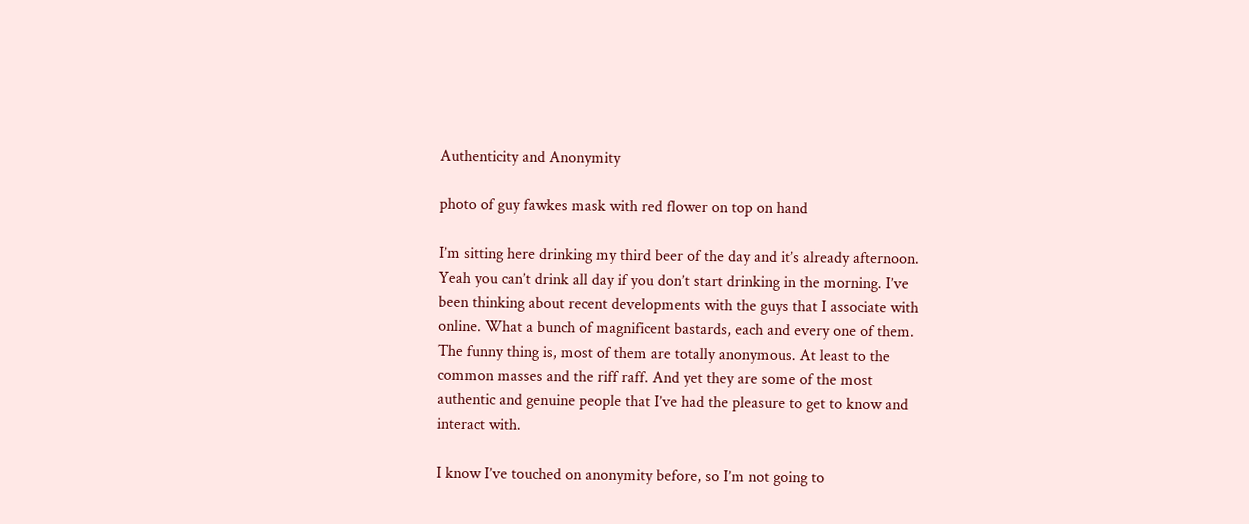Authenticity and Anonymity

photo of guy fawkes mask with red flower on top on hand

I’m sitting here drinking my third beer of the day and it’s already afternoon. Yeah you can’t drink all day if you don’t start drinking in the morning. I’ve been thinking about recent developments with the guys that I associate with online. What a bunch of magnificent bastards, each and every one of them. The funny thing is, most of them are totally anonymous. At least to the common masses and the riff raff. And yet they are some of the most authentic and genuine people that I’ve had the pleasure to get to know and interact with.

I know I’ve touched on anonymity before, so I’m not going to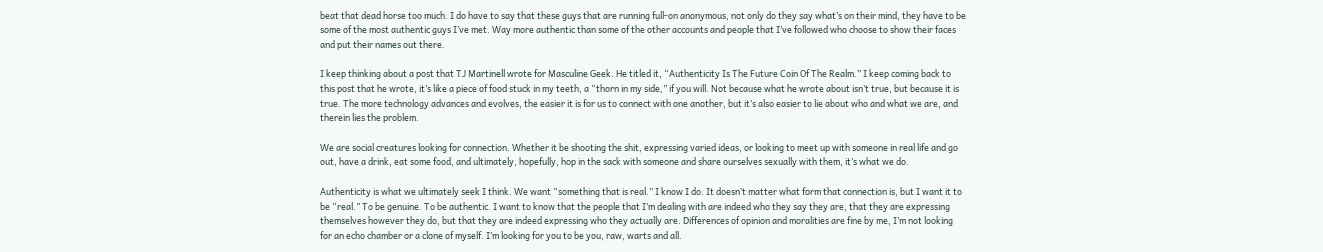beat that dead horse too much. I do have to say that these guys that are running full-on anonymous, not only do they say what’s on their mind, they have to be some of the most authentic guys I’ve met. Way more authentic than some of the other accounts and people that I’ve followed who choose to show their faces and put their names out there.

I keep thinking about a post that TJ Martinell wrote for Masculine Geek. He titled it, “Authenticity Is The Future Coin Of The Realm.” I keep coming back to this post that he wrote, it’s like a piece of food stuck in my teeth, a “thorn in my side,” if you will. Not because what he wrote about isn’t true, but because it is true. The more technology advances and evolves, the easier it is for us to connect with one another, but it’s also easier to lie about who and what we are, and therein lies the problem.

We are social creatures looking for connection. Whether it be shooting the shit, expressing varied ideas, or looking to meet up with someone in real life and go out, have a drink, eat some food, and ultimately, hopefully, hop in the sack with someone and share ourselves sexually with them, it’s what we do.

Authenticity is what we ultimately seek I think. We want “something that is real.” I know I do. It doesn’t matter what form that connection is, but I want it to be “real.” To be genuine. To be authentic. I want to know that the people that I’m dealing with are indeed who they say they are, that they are expressing themselves however they do, but that they are indeed expressing who they actually are. Differences of opinion and moralities are fine by me, I’m not looking for an echo chamber or a clone of myself. I’m looking for you to be you, raw, warts and all.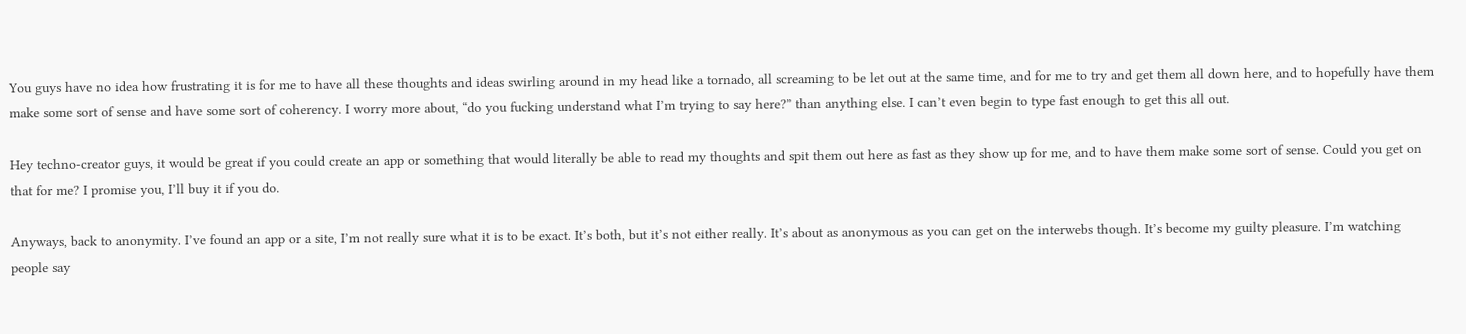You guys have no idea how frustrating it is for me to have all these thoughts and ideas swirling around in my head like a tornado, all screaming to be let out at the same time, and for me to try and get them all down here, and to hopefully have them make some sort of sense and have some sort of coherency. I worry more about, “do you fucking understand what I’m trying to say here?” than anything else. I can’t even begin to type fast enough to get this all out.

Hey techno-creator guys, it would be great if you could create an app or something that would literally be able to read my thoughts and spit them out here as fast as they show up for me, and to have them make some sort of sense. Could you get on that for me? I promise you, I’ll buy it if you do.

Anyways, back to anonymity. I’ve found an app or a site, I’m not really sure what it is to be exact. It’s both, but it’s not either really. It’s about as anonymous as you can get on the interwebs though. It’s become my guilty pleasure. I’m watching people say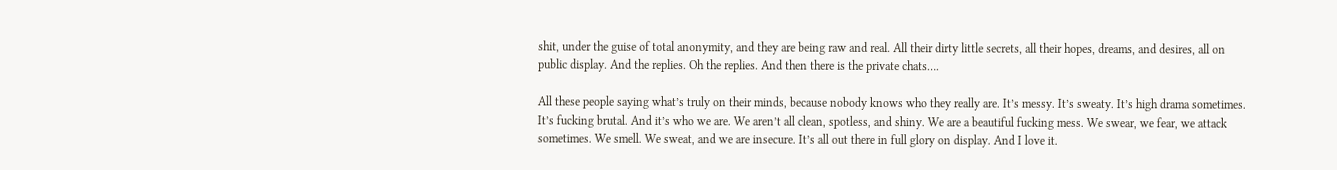shit, under the guise of total anonymity, and they are being raw and real. All their dirty little secrets, all their hopes, dreams, and desires, all on public display. And the replies. Oh the replies. And then there is the private chats….

All these people saying what’s truly on their minds, because nobody knows who they really are. It’s messy. It’s sweaty. It’s high drama sometimes. It’s fucking brutal. And it’s who we are. We aren’t all clean, spotless, and shiny. We are a beautiful fucking mess. We swear, we fear, we attack sometimes. We smell. We sweat, and we are insecure. It’s all out there in full glory on display. And I love it.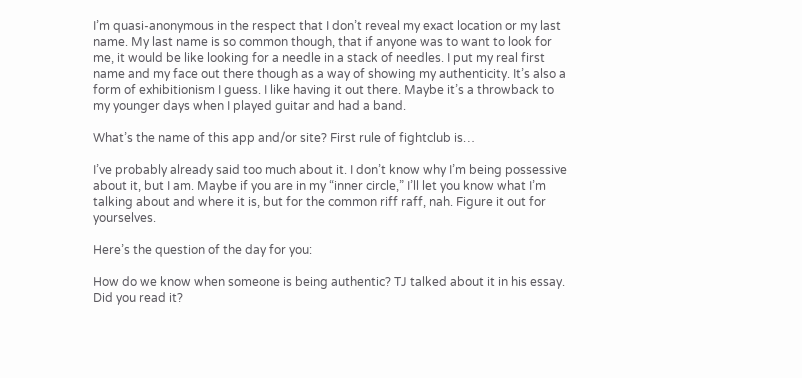I’m quasi-anonymous in the respect that I don’t reveal my exact location or my last name. My last name is so common though, that if anyone was to want to look for me, it would be like looking for a needle in a stack of needles. I put my real first name and my face out there though as a way of showing my authenticity. It’s also a form of exhibitionism I guess. I like having it out there. Maybe it’s a throwback to my younger days when I played guitar and had a band.

What’s the name of this app and/or site? First rule of fightclub is…

I’ve probably already said too much about it. I don’t know why I’m being possessive about it, but I am. Maybe if you are in my “inner circle,” I’ll let you know what I’m talking about and where it is, but for the common riff raff, nah. Figure it out for yourselves.

Here’s the question of the day for you:

How do we know when someone is being authentic? TJ talked about it in his essay. Did you read it?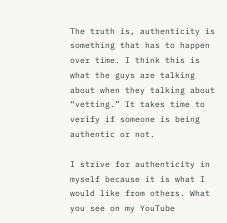The truth is, authenticity is something that has to happen over time. I think this is what the guys are talking about when they talking about “vetting.” It takes time to verify if someone is being authentic or not.

I strive for authenticity in myself because it is what I would like from others. What you see on my YouTube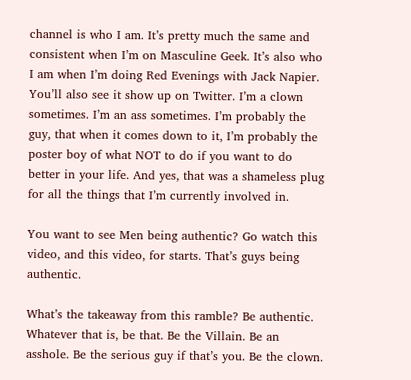channel is who I am. It’s pretty much the same and consistent when I’m on Masculine Geek. It’s also who I am when I’m doing Red Evenings with Jack Napier. You’ll also see it show up on Twitter. I’m a clown sometimes. I’m an ass sometimes. I’m probably the guy, that when it comes down to it, I’m probably the poster boy of what NOT to do if you want to do better in your life. And yes, that was a shameless plug for all the things that I’m currently involved in.

You want to see Men being authentic? Go watch this video, and this video, for starts. That’s guys being authentic.

What’s the takeaway from this ramble? Be authentic. Whatever that is, be that. Be the Villain. Be an asshole. Be the serious guy if that’s you. Be the clown.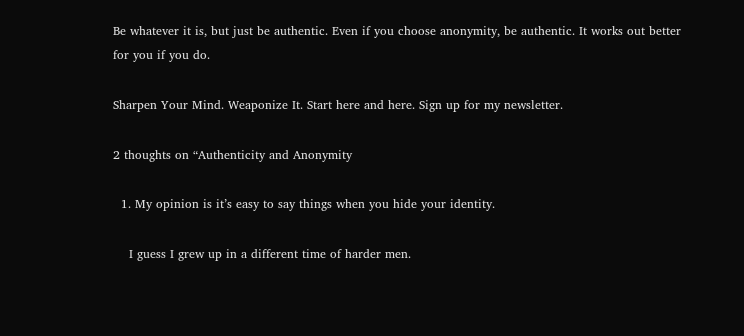Be whatever it is, but just be authentic. Even if you choose anonymity, be authentic. It works out better for you if you do.

Sharpen Your Mind. Weaponize It. Start here and here. Sign up for my newsletter.

2 thoughts on “Authenticity and Anonymity

  1. My opinion is it’s easy to say things when you hide your identity.

    I guess I grew up in a different time of harder men.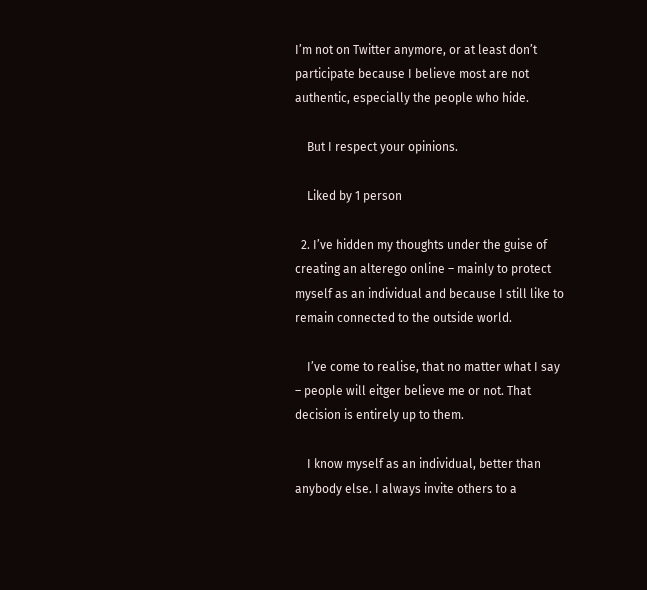I’m not on Twitter anymore, or at least don’t participate because I believe most are not authentic, especially the people who hide.

    But I respect your opinions.

    Liked by 1 person

  2. I’ve hidden my thoughts under the guise of creating an alterego online – mainly to protect myself as an individual and because I still like to remain connected to the outside world.

    I’ve come to realise, that no matter what I say – people will eitger believe me or not. That decision is entirely up to them.

    I know myself as an individual, better than anybody else. I always invite others to a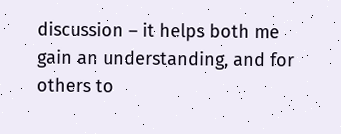discussion – it helps both me gain an understanding, and for others to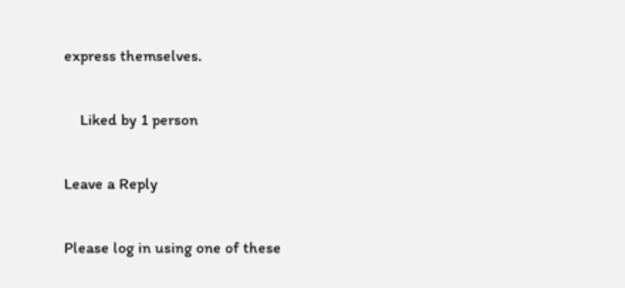express themselves.

    Liked by 1 person

Leave a Reply

Please log in using one of these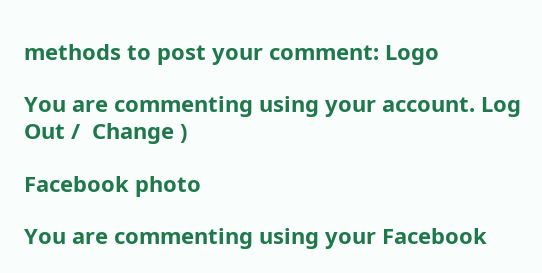methods to post your comment: Logo

You are commenting using your account. Log Out /  Change )

Facebook photo

You are commenting using your Facebook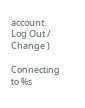account. Log Out /  Change )

Connecting to %s